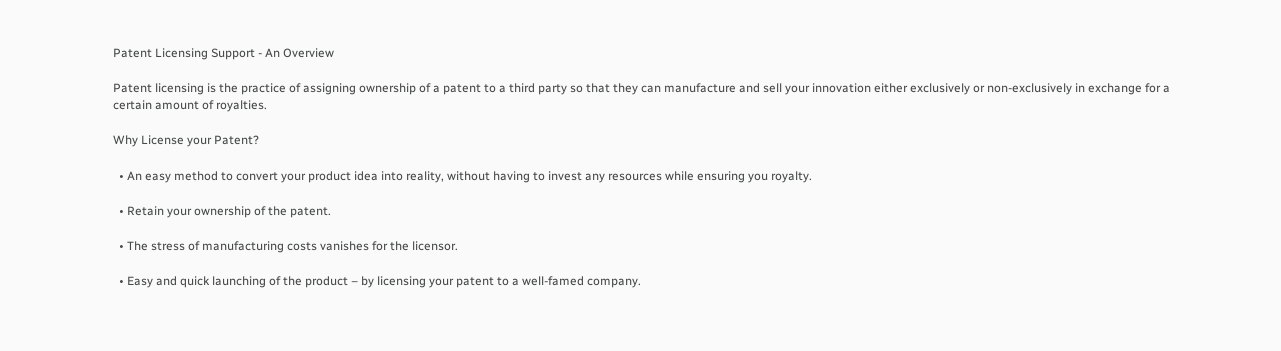Patent Licensing Support - An Overview

Patent licensing is the practice of assigning ownership of a patent to a third party so that they can manufacture and sell your innovation either exclusively or non-exclusively in exchange for a certain amount of royalties.

Why License your Patent?

  • An easy method to convert your product idea into reality, without having to invest any resources while ensuring you royalty.

  • Retain your ownership of the patent.

  • The stress of manufacturing costs vanishes for the licensor.

  • Easy and quick launching of the product – by licensing your patent to a well-famed company.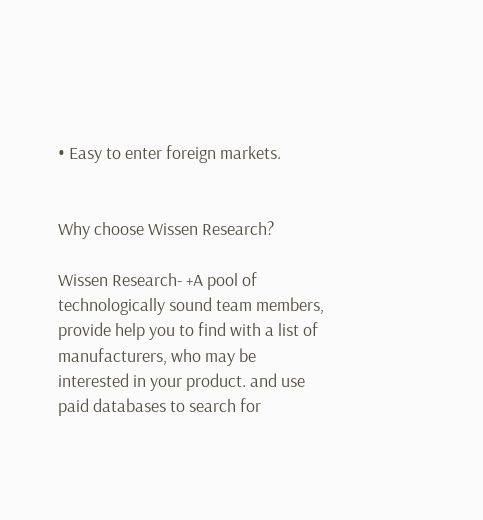• Easy to enter foreign markets.


Why choose Wissen Research?

Wissen Research- +A pool of technologically sound team members, provide help you to find with a list of manufacturers, who may be interested in your product. and use paid databases to search for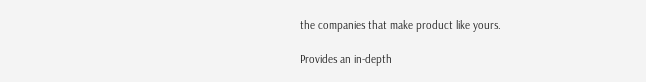the companies that make product like yours.

Provides an in-depth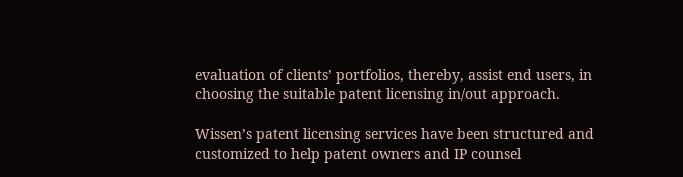evaluation of clients’ portfolios, thereby, assist end users, in choosing the suitable patent licensing in/out approach.

Wissen’s patent licensing services have been structured and customized to help patent owners and IP counsel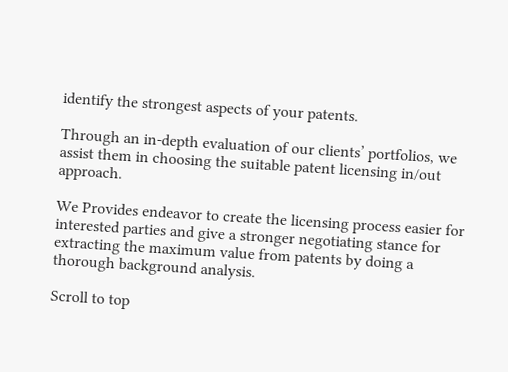identify the strongest aspects of your patents.

Through an in-depth evaluation of our clients’ portfolios, we assist them in choosing the suitable patent licensing in/out approach.

We Provides endeavor to create the licensing process easier for interested parties and give a stronger negotiating stance for extracting the maximum value from patents by doing a thorough background analysis.

Scroll to top